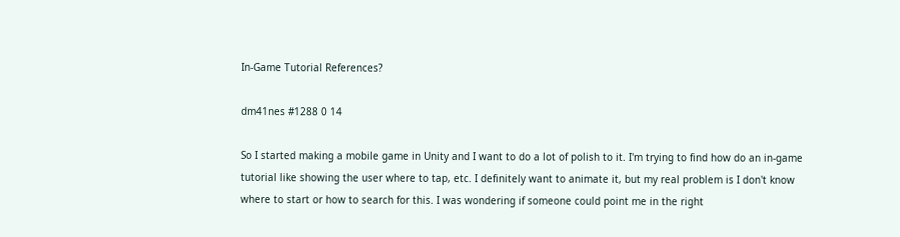In-Game Tutorial References?

dm41nes #1288 0 14

So I started making a mobile game in Unity and I want to do a lot of polish to it. I'm trying to find how do an in-game tutorial like showing the user where to tap, etc. I definitely want to animate it, but my real problem is I don't know where to start or how to search for this. I was wondering if someone could point me in the right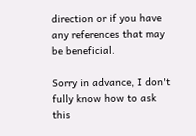direction or if you have any references that may be beneficial.

Sorry in advance, I don't fully know how to ask this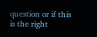question or if this is the right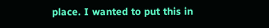place. I wanted to put this in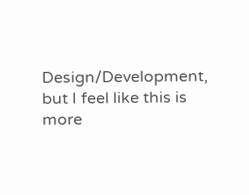Design/Development, but I feel like this is more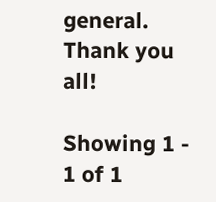general. Thank you all!

Showing 1 - 1 of 1